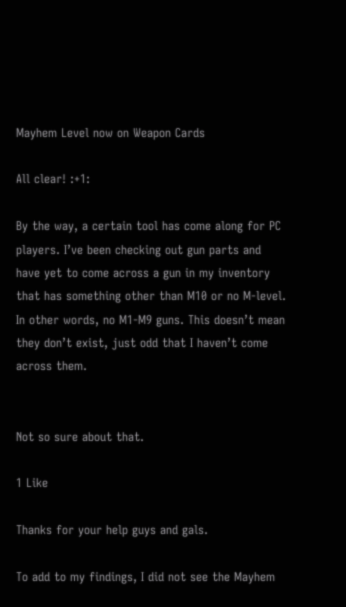Mayhem Level now on Weapon Cards

All clear! :+1:

By the way, a certain tool has come along for PC players. I’ve been checking out gun parts and have yet to come across a gun in my inventory that has something other than M10 or no M-level. In other words, no M1-M9 guns. This doesn’t mean they don’t exist, just odd that I haven’t come across them.


Not so sure about that.

1 Like

Thanks for your help guys and gals.

To add to my findings, I did not see the Mayhem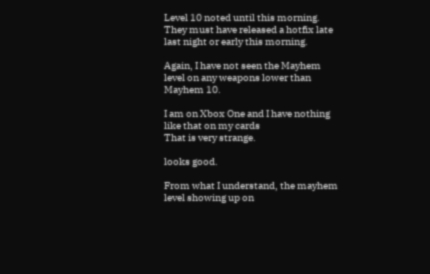Level 10 noted until this morning. They must have released a hotfix late last night or early this morning.

Again, I have not seen the Mayhem level on any weapons lower than Mayhem 10.

I am on Xbox One and I have nothing like that on my cards
That is very strange.

looks good.

From what I understand, the mayhem level showing up on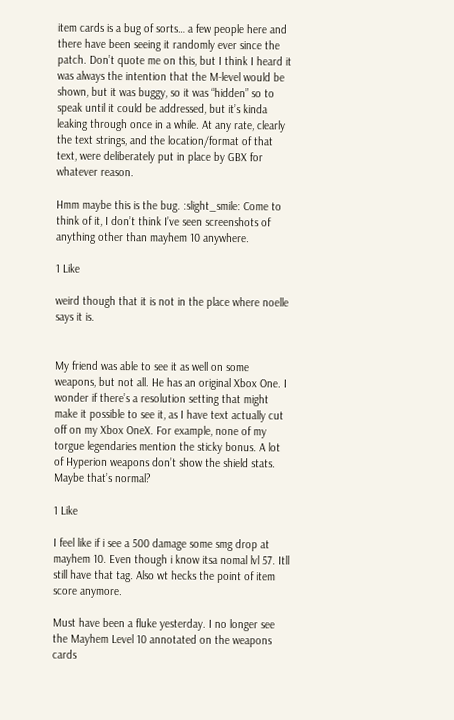item cards is a bug of sorts… a few people here and there have been seeing it randomly ever since the patch. Don’t quote me on this, but I think I heard it was always the intention that the M-level would be shown, but it was buggy, so it was “hidden” so to speak until it could be addressed, but it’s kinda leaking through once in a while. At any rate, clearly the text strings, and the location/format of that text, were deliberately put in place by GBX for whatever reason.

Hmm maybe this is the bug. :slight_smile: Come to think of it, I don’t think I’ve seen screenshots of anything other than mayhem 10 anywhere.

1 Like

weird though that it is not in the place where noelle says it is.


My friend was able to see it as well on some weapons, but not all. He has an original Xbox One. I wonder if there’s a resolution setting that might make it possible to see it, as I have text actually cut off on my Xbox OneX. For example, none of my torgue legendaries mention the sticky bonus. A lot of Hyperion weapons don’t show the shield stats. Maybe that’s normal?

1 Like

I feel like if i see a 500 damage some smg drop at mayhem 10. Even though i know itsa nomal lvl 57. Itll still have that tag. Also wt hecks the point of item score anymore.

Must have been a fluke yesterday. I no longer see the Mayhem Level 10 annotated on the weapons cards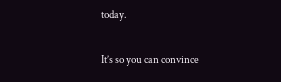today.


It’s so you can convince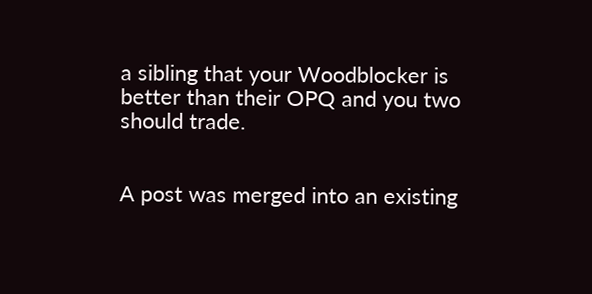a sibling that your Woodblocker is better than their OPQ and you two should trade.


A post was merged into an existing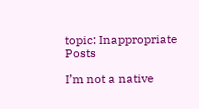topic: Inappropriate Posts

I’m not a native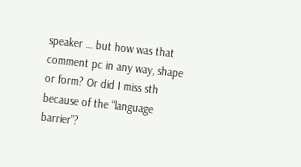speaker … but how was that comment pc in any way, shape or form? Or did I miss sth because of the “language barrier”?